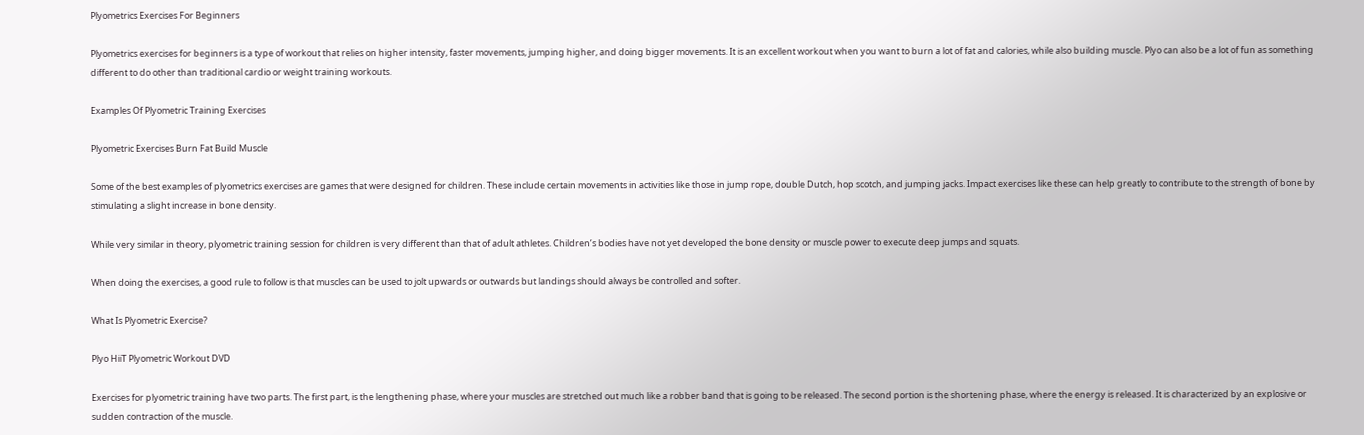Plyometrics Exercises For Beginners

Plyometrics exercises for beginners is a type of workout that relies on higher intensity, faster movements, jumping higher, and doing bigger movements. It is an excellent workout when you want to burn a lot of fat and calories, while also building muscle. Plyo can also be a lot of fun as something different to do other than traditional cardio or weight training workouts.

Examples Of Plyometric Training Exercises

Plyometric Exercises Burn Fat Build Muscle

Some of the best examples of plyometrics exercises are games that were designed for children. These include certain movements in activities like those in jump rope, double Dutch, hop scotch, and jumping jacks. Impact exercises like these can help greatly to contribute to the strength of bone by stimulating a slight increase in bone density.

While very similar in theory, plyometric training session for children is very different than that of adult athletes. Children’s bodies have not yet developed the bone density or muscle power to execute deep jumps and squats.

When doing the exercises, a good rule to follow is that muscles can be used to jolt upwards or outwards but landings should always be controlled and softer.

What Is Plyometric Exercise?

Plyo HiiT Plyometric Workout DVD

Exercises for plyometric training have two parts. The first part, is the lengthening phase, where your muscles are stretched out much like a robber band that is going to be released. The second portion is the shortening phase, where the energy is released. It is characterized by an explosive or sudden contraction of the muscle.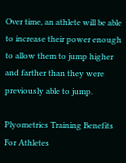Over time, an athlete will be able to increase their power enough to allow them to jump higher and farther than they were previously able to jump.

Plyometrics Training Benefits For Athletes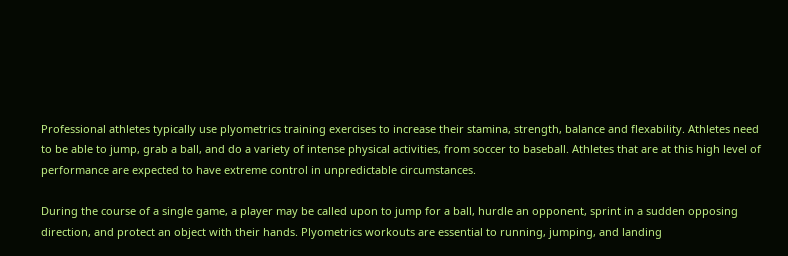Professional athletes typically use plyometrics training exercises to increase their stamina, strength, balance and flexability. Athletes need to be able to jump, grab a ball, and do a variety of intense physical activities, from soccer to baseball. Athletes that are at this high level of performance are expected to have extreme control in unpredictable circumstances.

During the course of a single game, a player may be called upon to jump for a ball, hurdle an opponent, sprint in a sudden opposing direction, and protect an object with their hands. Plyometrics workouts are essential to running, jumping, and landing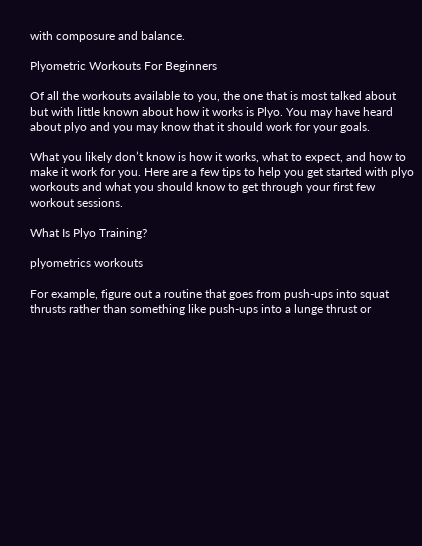with composure and balance.

Plyometric Workouts For Beginners

Of all the workouts available to you, the one that is most talked about but with little known about how it works is Plyo. You may have heard about plyo and you may know that it should work for your goals.

What you likely don’t know is how it works, what to expect, and how to make it work for you. Here are a few tips to help you get started with plyo workouts and what you should know to get through your first few workout sessions.

What Is Plyo Training?

plyometrics workouts

For example, figure out a routine that goes from push-ups into squat thrusts rather than something like push-ups into a lunge thrust or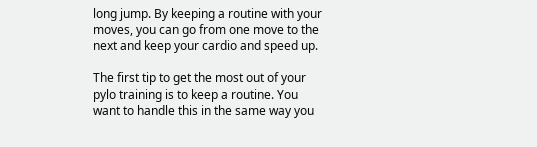long jump. By keeping a routine with your moves, you can go from one move to the next and keep your cardio and speed up.

The first tip to get the most out of your pylo training is to keep a routine. You want to handle this in the same way you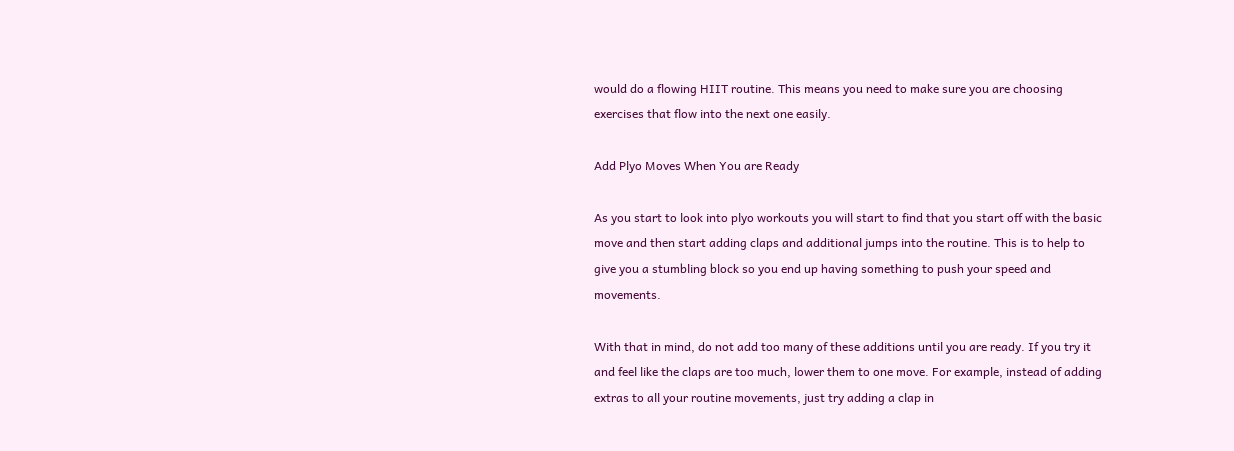would do a flowing HIIT routine. This means you need to make sure you are choosing exercises that flow into the next one easily.

Add Plyo Moves When You are Ready

As you start to look into plyo workouts you will start to find that you start off with the basic move and then start adding claps and additional jumps into the routine. This is to help to give you a stumbling block so you end up having something to push your speed and movements.

With that in mind, do not add too many of these additions until you are ready. If you try it and feel like the claps are too much, lower them to one move. For example, instead of adding extras to all your routine movements, just try adding a clap in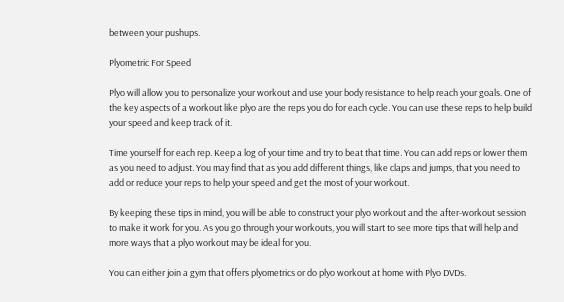between your pushups.

Plyometric For Speed

Plyo will allow you to personalize your workout and use your body resistance to help reach your goals. One of the key aspects of a workout like plyo are the reps you do for each cycle. You can use these reps to help build your speed and keep track of it.

Time yourself for each rep. Keep a log of your time and try to beat that time. You can add reps or lower them as you need to adjust. You may find that as you add different things, like claps and jumps, that you need to add or reduce your reps to help your speed and get the most of your workout.

By keeping these tips in mind, you will be able to construct your plyo workout and the after-workout session to make it work for you. As you go through your workouts, you will start to see more tips that will help and more ways that a plyo workout may be ideal for you.

You can either join a gym that offers plyometrics or do plyo workout at home with Plyo DVDs.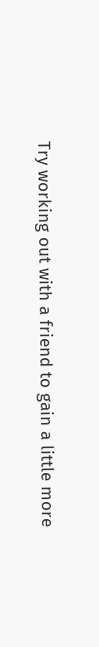Try working out with a friend to gain a little more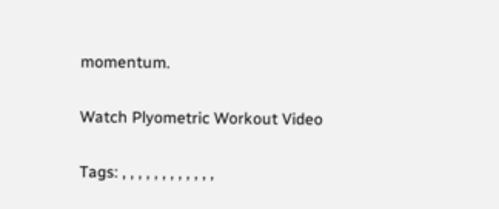momentum.

Watch Plyometric Workout Video

Tags: , , , , , , , , , , , ,